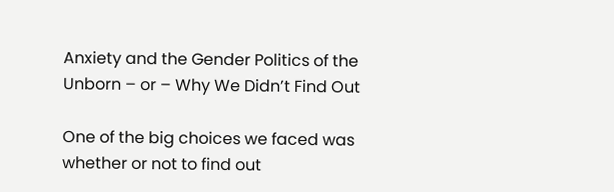Anxiety and the Gender Politics of the Unborn – or – Why We Didn’t Find Out

One of the big choices we faced was whether or not to find out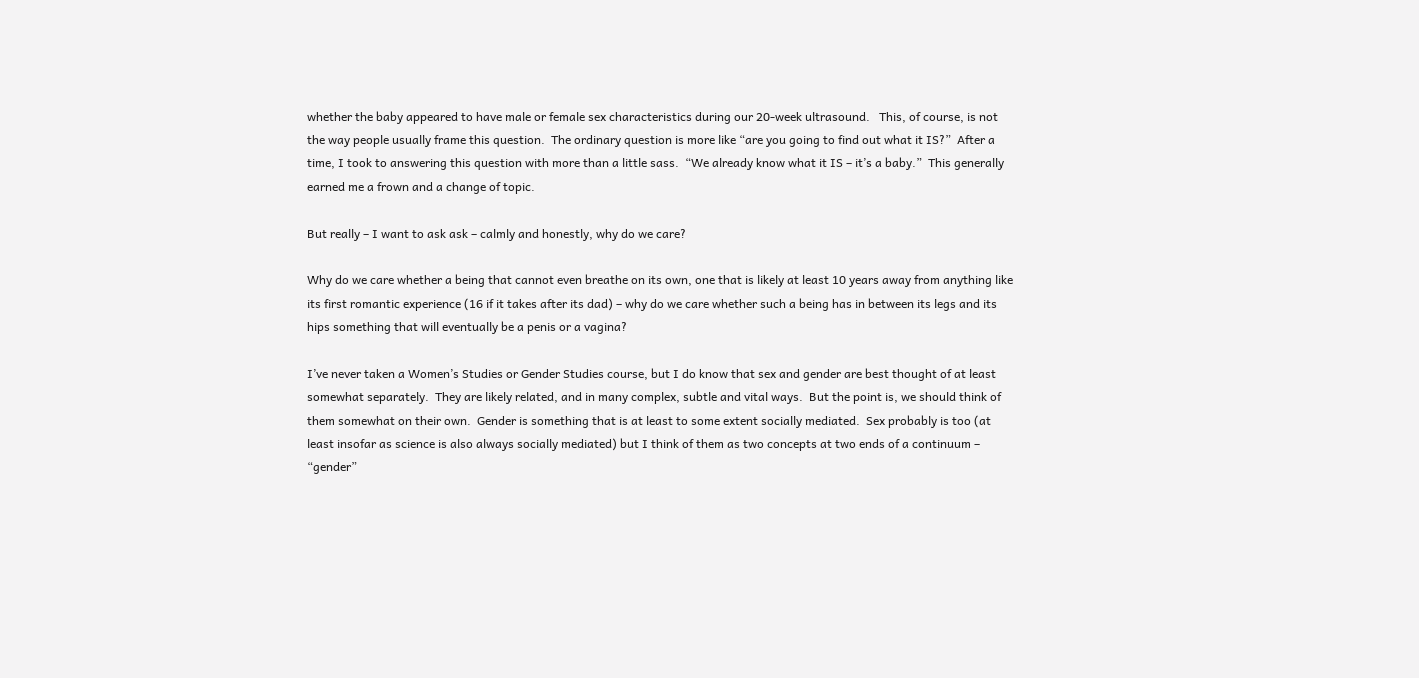whether the baby appeared to have male or female sex characteristics during our 20-week ultrasound.   This, of course, is not the way people usually frame this question.  The ordinary question is more like “are you going to find out what it IS?”  After a time, I took to answering this question with more than a little sass.  “We already know what it IS – it’s a baby.”  This generally earned me a frown and a change of topic.

But really – I want to ask ask – calmly and honestly, why do we care?

Why do we care whether a being that cannot even breathe on its own, one that is likely at least 10 years away from anything like its first romantic experience (16 if it takes after its dad) – why do we care whether such a being has in between its legs and its hips something that will eventually be a penis or a vagina?

I’ve never taken a Women’s Studies or Gender Studies course, but I do know that sex and gender are best thought of at least somewhat separately.  They are likely related, and in many complex, subtle and vital ways.  But the point is, we should think of them somewhat on their own.  Gender is something that is at least to some extent socially mediated.  Sex probably is too (at least insofar as science is also always socially mediated) but I think of them as two concepts at two ends of a continuum – “gender”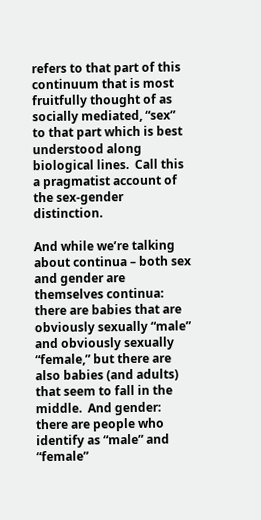refers to that part of this continuum that is most fruitfully thought of as socially mediated, “sex” to that part which is best understood along biological lines.  Call this a pragmatist account of the sex-gender distinction.

And while we’re talking about continua – both sex and gender are themselves continua: there are babies that are obviously sexually “male” and obviously sexually “female,” but there are also babies (and adults) that seem to fall in the middle.  And gender: there are people who identify as “male” and “female”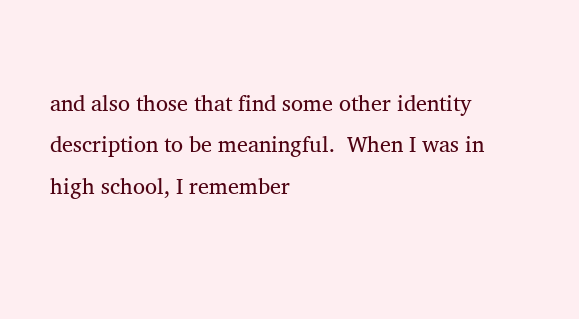and also those that find some other identity description to be meaningful.  When I was in high school, I remember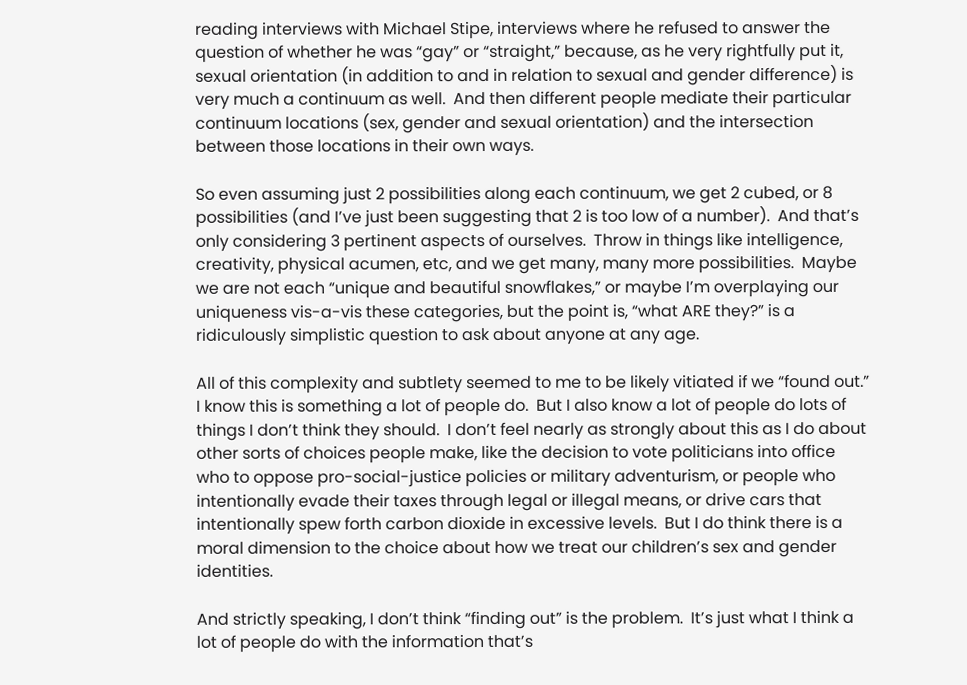reading interviews with Michael Stipe, interviews where he refused to answer the question of whether he was “gay” or “straight,” because, as he very rightfully put it, sexual orientation (in addition to and in relation to sexual and gender difference) is very much a continuum as well.  And then different people mediate their particular continuum locations (sex, gender and sexual orientation) and the intersection between those locations in their own ways.

So even assuming just 2 possibilities along each continuum, we get 2 cubed, or 8 possibilities (and I’ve just been suggesting that 2 is too low of a number).  And that’s only considering 3 pertinent aspects of ourselves.  Throw in things like intelligence, creativity, physical acumen, etc, and we get many, many more possibilities.  Maybe we are not each “unique and beautiful snowflakes,” or maybe I’m overplaying our uniqueness vis-a-vis these categories, but the point is, “what ARE they?” is a ridiculously simplistic question to ask about anyone at any age.

All of this complexity and subtlety seemed to me to be likely vitiated if we “found out.”  I know this is something a lot of people do.  But I also know a lot of people do lots of things I don’t think they should.  I don’t feel nearly as strongly about this as I do about other sorts of choices people make, like the decision to vote politicians into office who to oppose pro-social-justice policies or military adventurism, or people who intentionally evade their taxes through legal or illegal means, or drive cars that intentionally spew forth carbon dioxide in excessive levels.  But I do think there is a moral dimension to the choice about how we treat our children’s sex and gender identities.

And strictly speaking, I don’t think “finding out” is the problem.  It’s just what I think a lot of people do with the information that’s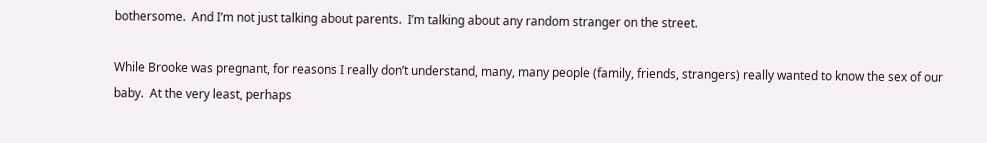bothersome.  And I’m not just talking about parents.  I’m talking about any random stranger on the street.

While Brooke was pregnant, for reasons I really don’t understand, many, many people (family, friends, strangers) really wanted to know the sex of our baby.  At the very least, perhaps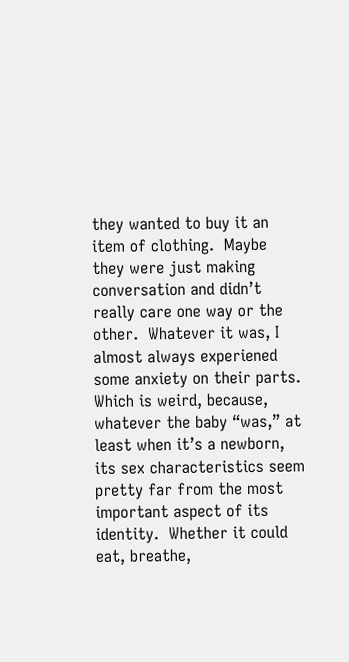they wanted to buy it an item of clothing.  Maybe they were just making conversation and didn’t really care one way or the other.  Whatever it was, I almost always experiened some anxiety on their parts.  Which is weird, because, whatever the baby “was,” at least when it’s a newborn, its sex characteristics seem pretty far from the most important aspect of its identity.  Whether it could eat, breathe,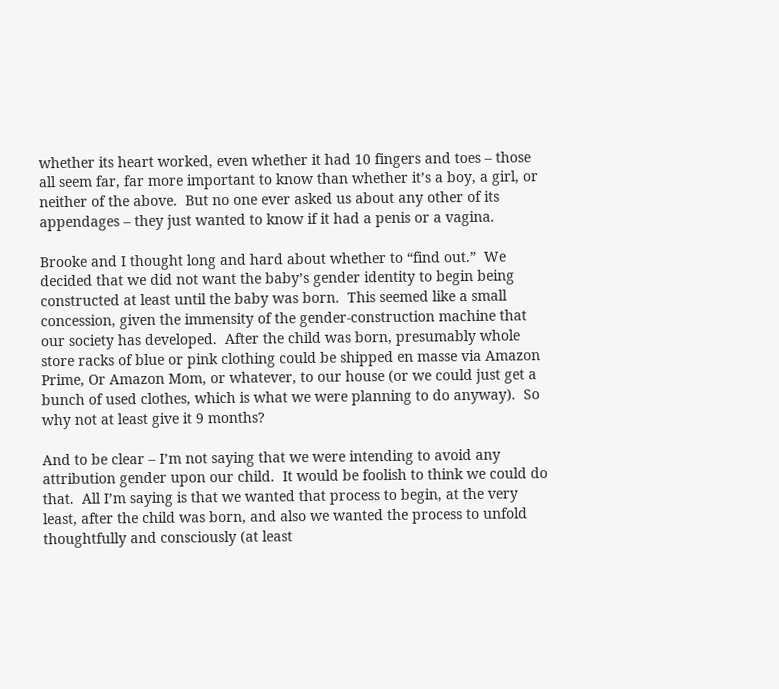whether its heart worked, even whether it had 10 fingers and toes – those all seem far, far more important to know than whether it’s a boy, a girl, or neither of the above.  But no one ever asked us about any other of its appendages – they just wanted to know if it had a penis or a vagina.

Brooke and I thought long and hard about whether to “find out.”  We decided that we did not want the baby’s gender identity to begin being constructed at least until the baby was born.  This seemed like a small concession, given the immensity of the gender-construction machine that our society has developed.  After the child was born, presumably whole store racks of blue or pink clothing could be shipped en masse via Amazon Prime, Or Amazon Mom, or whatever, to our house (or we could just get a bunch of used clothes, which is what we were planning to do anyway).  So why not at least give it 9 months?

And to be clear – I’m not saying that we were intending to avoid any attribution gender upon our child.  It would be foolish to think we could do that.  All I’m saying is that we wanted that process to begin, at the very least, after the child was born, and also we wanted the process to unfold thoughtfully and consciously (at least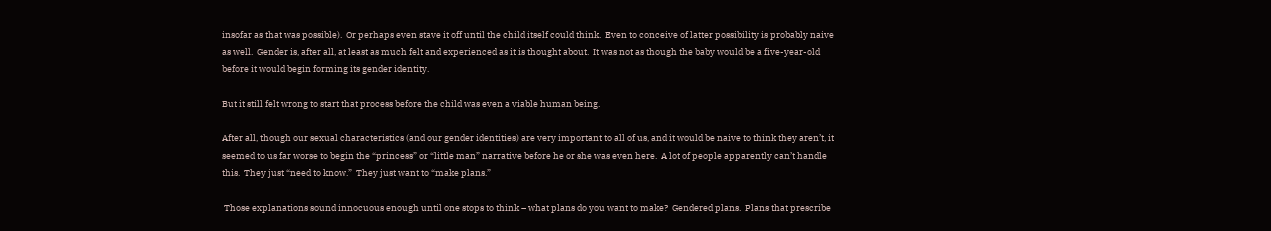insofar as that was possible).  Or perhaps even stave it off until the child itself could think.  Even to conceive of latter possibility is probably naive as well.  Gender is, after all, at least as much felt and experienced as it is thought about.  It was not as though the baby would be a five-year-old before it would begin forming its gender identity.

But it still felt wrong to start that process before the child was even a viable human being.

After all, though our sexual characteristics (and our gender identities) are very important to all of us, and it would be naive to think they aren’t, it seemed to us far worse to begin the “princess” or “little man” narrative before he or she was even here.  A lot of people apparently can’t handle this.  They just “need to know.”  They just want to “make plans.”

 Those explanations sound innocuous enough until one stops to think – what plans do you want to make?  Gendered plans.  Plans that prescribe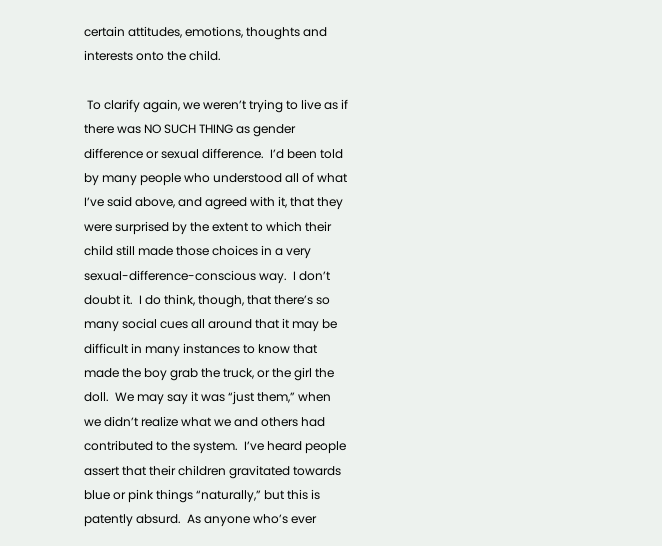certain attitudes, emotions, thoughts and interests onto the child.

 To clarify again, we weren’t trying to live as if there was NO SUCH THING as gender difference or sexual difference.  I’d been told by many people who understood all of what I’ve said above, and agreed with it, that they were surprised by the extent to which their child still made those choices in a very sexual-difference-conscious way.  I don’t doubt it.  I do think, though, that there’s so many social cues all around that it may be difficult in many instances to know that made the boy grab the truck, or the girl the doll.  We may say it was “just them,” when we didn’t realize what we and others had contributed to the system.  I’ve heard people assert that their children gravitated towards blue or pink things “naturally,” but this is patently absurd.  As anyone who’s ever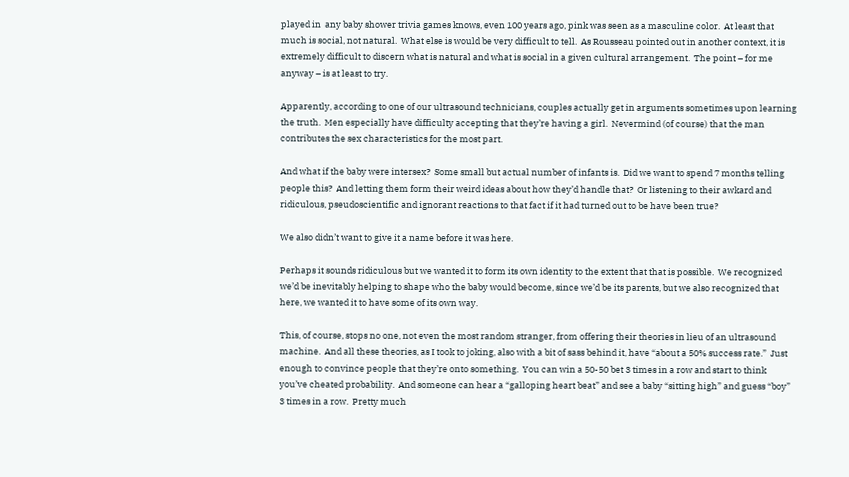played in  any baby shower trivia games knows, even 100 years ago, pink was seen as a masculine color.  At least that much is social, not natural.  What else is would be very difficult to tell.  As Rousseau pointed out in another context, it is extremely difficult to discern what is natural and what is social in a given cultural arrangement.  The point – for me anyway – is at least to try.

Apparently, according to one of our ultrasound technicians, couples actually get in arguments sometimes upon learning the truth.  Men especially have difficulty accepting that they’re having a girl.  Nevermind (of course) that the man contributes the sex characteristics for the most part.

And what if the baby were intersex?  Some small but actual number of infants is.  Did we want to spend 7 months telling people this?  And letting them form their weird ideas about how they’d handle that?  Or listening to their awkard and ridiculous, pseudoscientific and ignorant reactions to that fact if it had turned out to be have been true?

We also didn’t want to give it a name before it was here.

Perhaps it sounds ridiculous but we wanted it to form its own identity to the extent that that is possible.  We recognized we’d be inevitably helping to shape who the baby would become, since we’d be its parents, but we also recognized that here, we wanted it to have some of its own way.

This, of course, stops no one, not even the most random stranger, from offering their theories in lieu of an ultrasound machine.  And all these theories, as I took to joking, also with a bit of sass behind it, have “about a 50% success rate.”  Just enough to convince people that they’re onto something.  You can win a 50-50 bet 3 times in a row and start to think you’ve cheated probability.  And someone can hear a “galloping heart beat” and see a baby “sitting high” and guess “boy” 3 times in a row.  Pretty much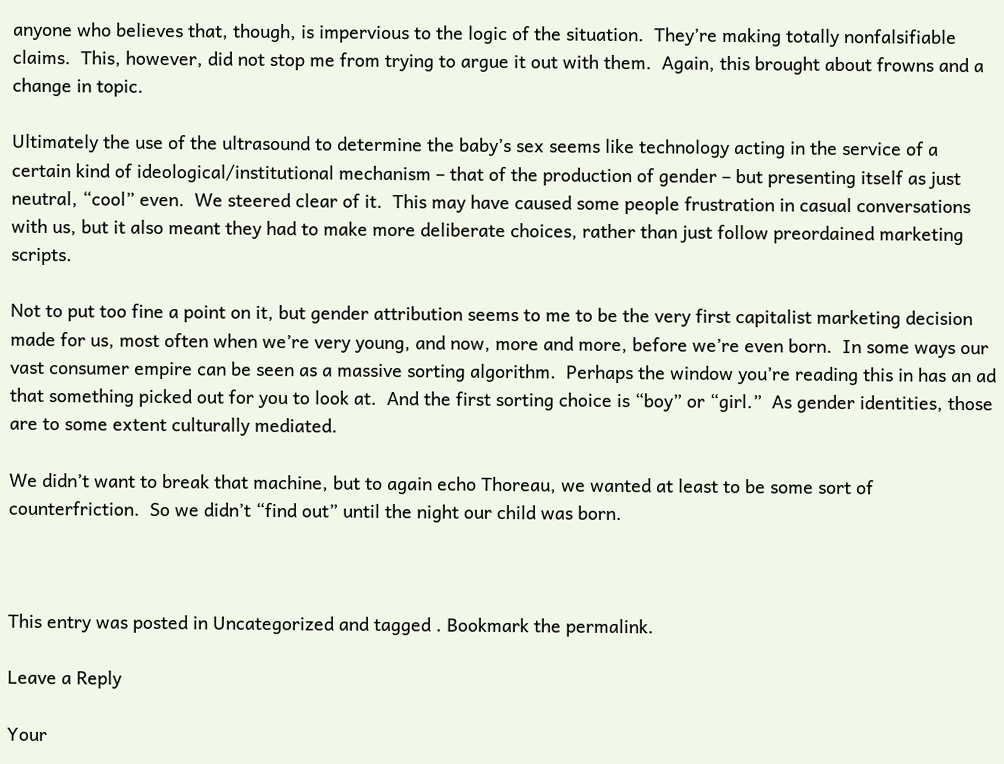anyone who believes that, though, is impervious to the logic of the situation.  They’re making totally nonfalsifiable claims.  This, however, did not stop me from trying to argue it out with them.  Again, this brought about frowns and a change in topic.

Ultimately the use of the ultrasound to determine the baby’s sex seems like technology acting in the service of a certain kind of ideological/institutional mechanism – that of the production of gender – but presenting itself as just neutral, “cool” even.  We steered clear of it.  This may have caused some people frustration in casual conversations with us, but it also meant they had to make more deliberate choices, rather than just follow preordained marketing scripts.

Not to put too fine a point on it, but gender attribution seems to me to be the very first capitalist marketing decision made for us, most often when we’re very young, and now, more and more, before we’re even born.  In some ways our vast consumer empire can be seen as a massive sorting algorithm.  Perhaps the window you’re reading this in has an ad that something picked out for you to look at.  And the first sorting choice is “boy” or “girl.”  As gender identities, those are to some extent culturally mediated.

We didn’t want to break that machine, but to again echo Thoreau, we wanted at least to be some sort of counterfriction.  So we didn’t “find out” until the night our child was born.



This entry was posted in Uncategorized and tagged . Bookmark the permalink.

Leave a Reply

Your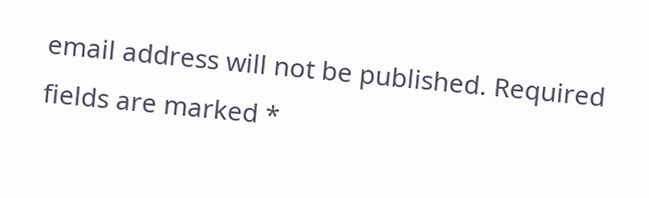email address will not be published. Required fields are marked *